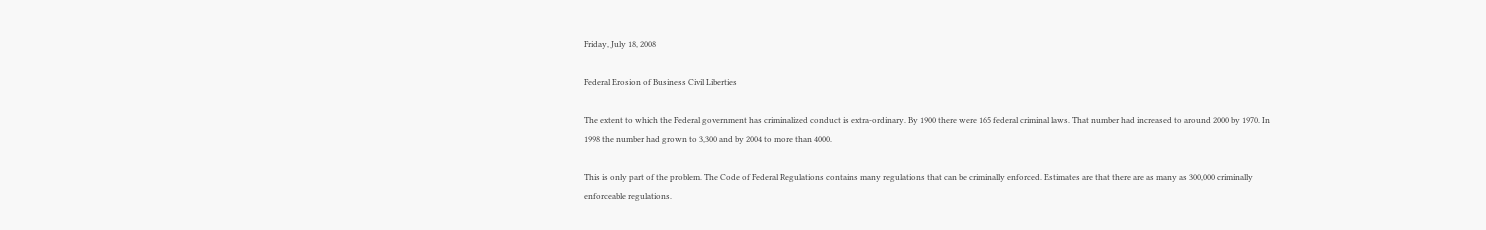Friday, July 18, 2008

Federal Erosion of Business Civil Liberties

The extent to which the Federal government has criminalized conduct is extra-ordinary. By 1900 there were 165 federal criminal laws. That number had increased to around 2000 by 1970. In 1998 the number had grown to 3,300 and by 2004 to more than 4000.

This is only part of the problem. The Code of Federal Regulations contains many regulations that can be criminally enforced. Estimates are that there are as many as 300,000 criminally enforceable regulations.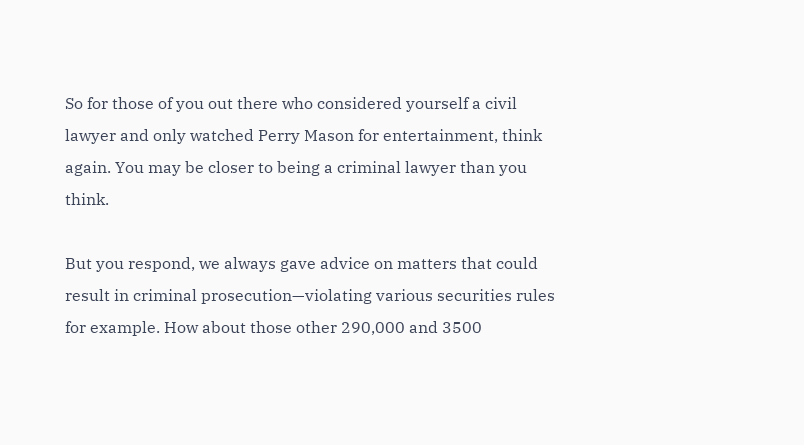So for those of you out there who considered yourself a civil lawyer and only watched Perry Mason for entertainment, think again. You may be closer to being a criminal lawyer than you think.

But you respond, we always gave advice on matters that could result in criminal prosecution—violating various securities rules for example. How about those other 290,000 and 3500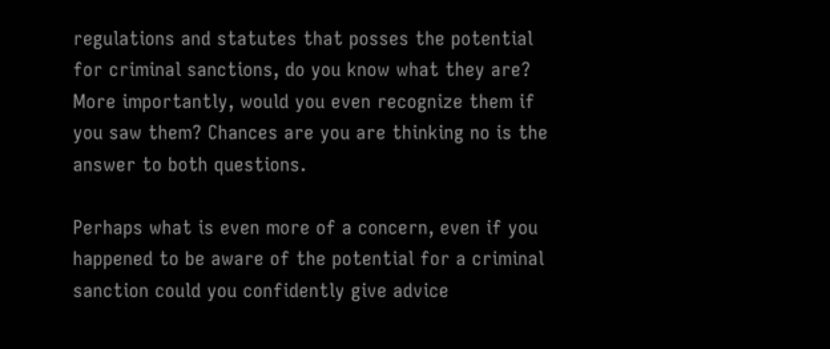regulations and statutes that posses the potential for criminal sanctions, do you know what they are? More importantly, would you even recognize them if you saw them? Chances are you are thinking no is the answer to both questions.

Perhaps what is even more of a concern, even if you happened to be aware of the potential for a criminal sanction could you confidently give advice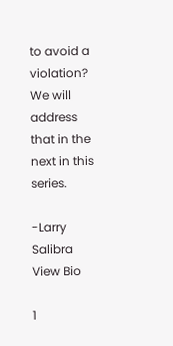to avoid a violation?
We will address that in the next in this series.

-Larry Salibra
View Bio

1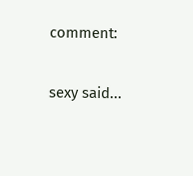comment:

sexy said...